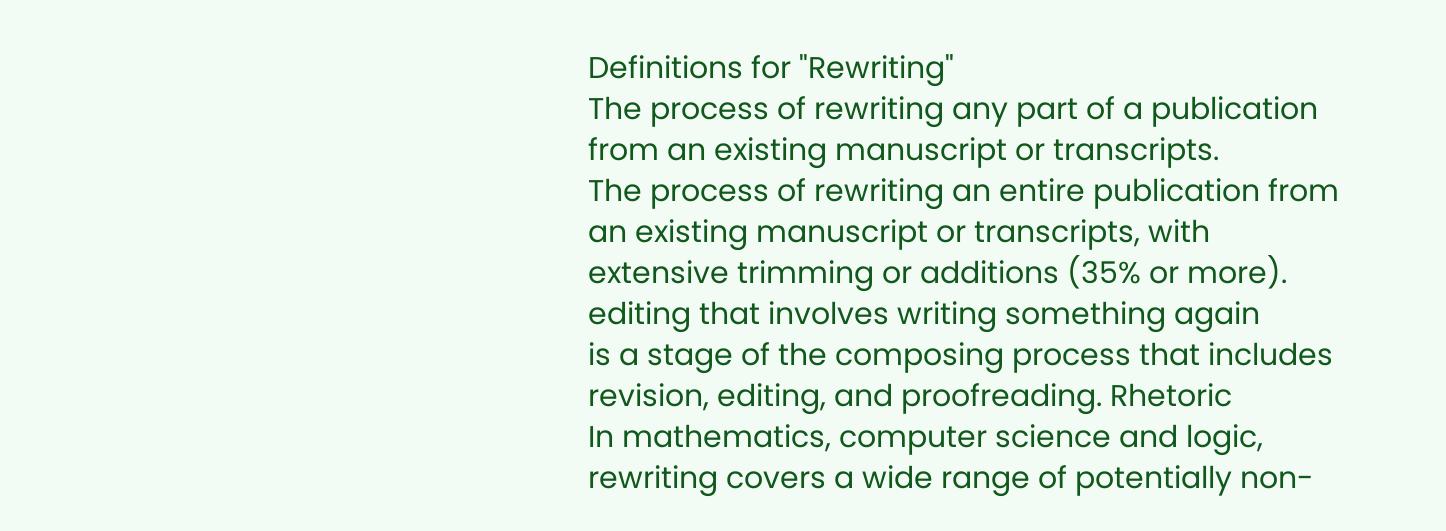Definitions for "Rewriting"
The process of rewriting any part of a publication from an existing manuscript or transcripts.
The process of rewriting an entire publication from an existing manuscript or transcripts, with extensive trimming or additions (35% or more).
editing that involves writing something again
is a stage of the composing process that includes revision, editing, and proofreading. Rhetoric
In mathematics, computer science and logic, rewriting covers a wide range of potentially non-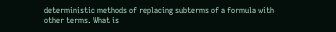deterministic methods of replacing subterms of a formula with other terms. What is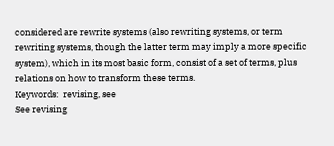considered are rewrite systems (also rewriting systems, or term rewriting systems, though the latter term may imply a more specific system), which in its most basic form, consist of a set of terms, plus relations on how to transform these terms.
Keywords:  revising, see
See revising